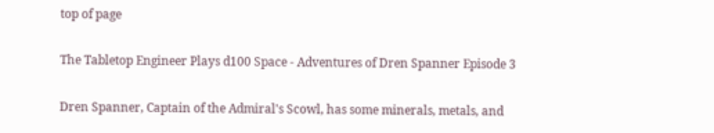top of page

The Tabletop Engineer Plays d100 Space - Adventures of Dren Spanner Episode 3

Dren Spanner, Captain of the Admiral's Scowl, has some minerals, metals, and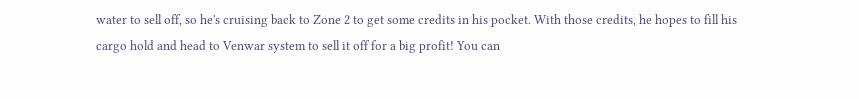water to sell off, so he's cruising back to Zone 2 to get some credits in his pocket. With those credits, he hopes to fill his cargo hold and head to Venwar system to sell it off for a big profit! You can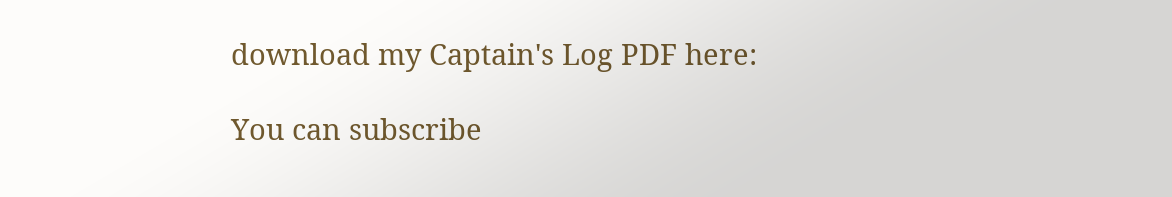download my Captain's Log PDF here:

You can subscribe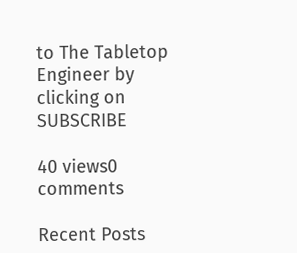to The Tabletop Engineer by clicking on SUBSCRIBE

40 views0 comments

Recent Posts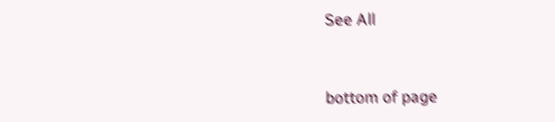See All


bottom of page